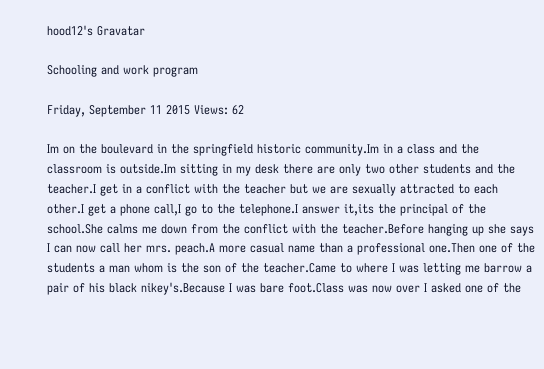hood12's Gravatar

Schooling and work program

Friday, September 11 2015 Views: 62

Im on the boulevard in the springfield historic community.Im in a class and the classroom is outside.Im sitting in my desk there are only two other students and the teacher.I get in a conflict with the teacher but we are sexually attracted to each other.I get a phone call,I go to the telephone.I answer it,its the principal of the school.She calms me down from the conflict with the teacher.Before hanging up she says I can now call her mrs. peach.A more casual name than a professional one.Then one of the students a man whom is the son of the teacher.Came to where I was letting me barrow a pair of his black nikey's.Because I was bare foot.Class was now over I asked one of the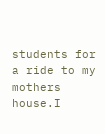students for a ride to my mothers house.I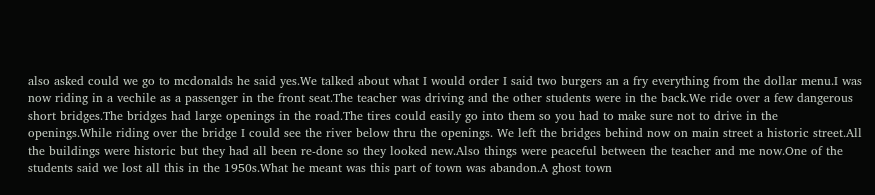also asked could we go to mcdonalds he said yes.We talked about what I would order I said two burgers an a fry everything from the dollar menu.I was now riding in a vechile as a passenger in the front seat.The teacher was driving and the other students were in the back.We ride over a few dangerous short bridges.The bridges had large openings in the road.The tires could easily go into them so you had to make sure not to drive in the openings.While riding over the bridge I could see the river below thru the openings. We left the bridges behind now on main street a historic street.All the buildings were historic but they had all been re-done so they looked new.Also things were peaceful between the teacher and me now.One of the students said we lost all this in the 1950s.What he meant was this part of town was abandon.A ghost town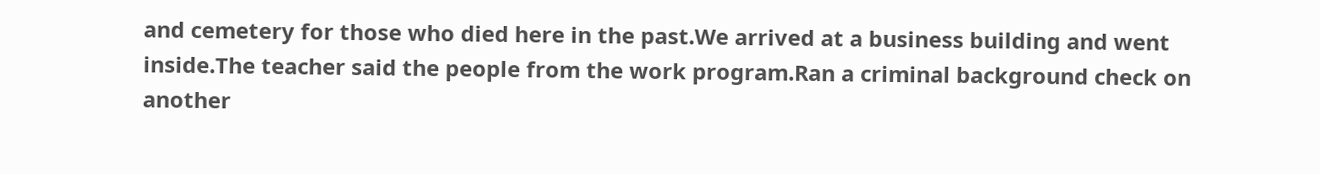and cemetery for those who died here in the past.We arrived at a business building and went inside.The teacher said the people from the work program.Ran a criminal background check on another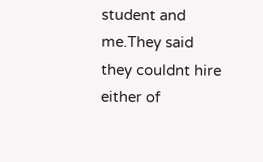student and me.They said they couldnt hire either of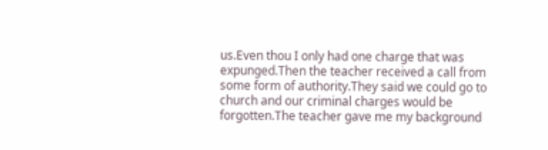us.Even thou I only had one charge that was expunged.Then the teacher received a call from some form of authority.They said we could go to church and our criminal charges would be forgotten.The teacher gave me my background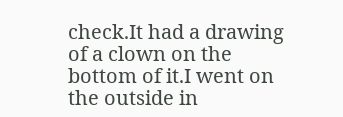check.It had a drawing of a clown on the bottom of it.I went on the outside in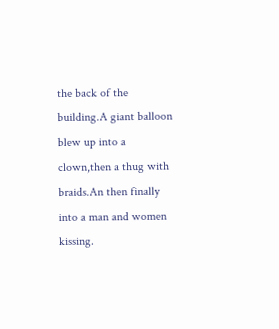the back of the building.A giant balloon blew up into a clown,then a thug with braids.An then finally into a man and women kissing.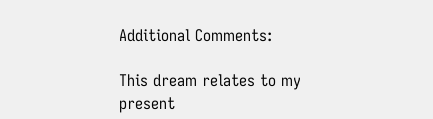Additional Comments:

This dream relates to my present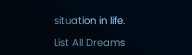situation in life.

List All Dreams